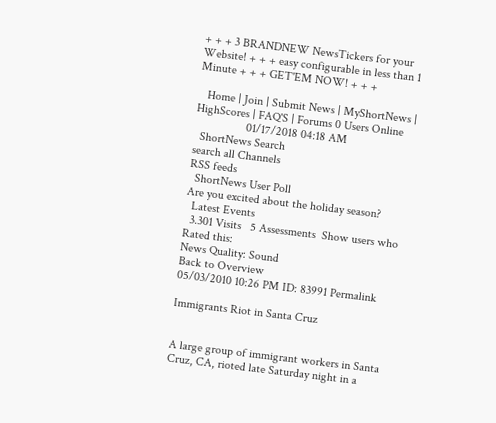+ + + 3 BRANDNEW NewsTickers for your Website! + + + easy configurable in less than 1 Minute + + + GET'EM NOW! + + +

   Home | Join | Submit News | MyShortNews | HighScores | FAQ'S | Forums 0 Users Online
                 01/17/2018 04:18 AM
  ShortNews Search
search all Channels
RSS feeds
  ShortNews User Poll
Are you excited about the holiday season?
  Latest Events
  3.301 Visits   5 Assessments  Show users who Rated this:
News Quality: Sound
Back to Overview
05/03/2010 10:26 PM ID: 83991 Permalink

Immigrants Riot in Santa Cruz


A large group of immigrant workers in Santa Cruz, CA, rioted late Saturday night in a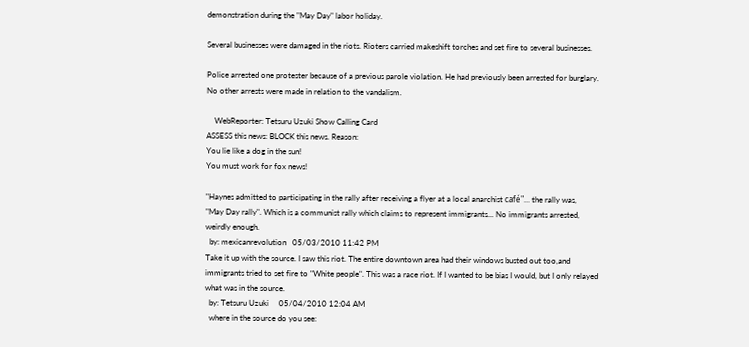demonstration during the "May Day" labor holiday.

Several businesses were damaged in the riots. Rioters carried makeshift torches and set fire to several businesses.

Police arrested one protester because of a previous parole violation. He had previously been arrested for burglary. No other arrests were made in relation to the vandalism.

    WebReporter: Tetsuru Uzuki Show Calling Card
ASSESS this news: BLOCK this news. Reason:
You lie like a dog in the sun!
You must work for fox news!

"Haynes admitted to participating in the rally after receiving a flyer at a local anarchist café"... the rally was,
"May Day rally". Which is a communist rally which claims to represent immigrants... No immigrants arrested, weirdly enough.
  by: mexicanrevolution   05/03/2010 11:42 PM
Take it up with the source. I saw this riot. The entire downtown area had their windows busted out too,and immigrants tried to set fire to "White people". This was a race riot. If I wanted to be bias I would, but I only relayed what was in the source.
  by: Tetsuru Uzuki     05/04/2010 12:04 AM
  where in the source do you see: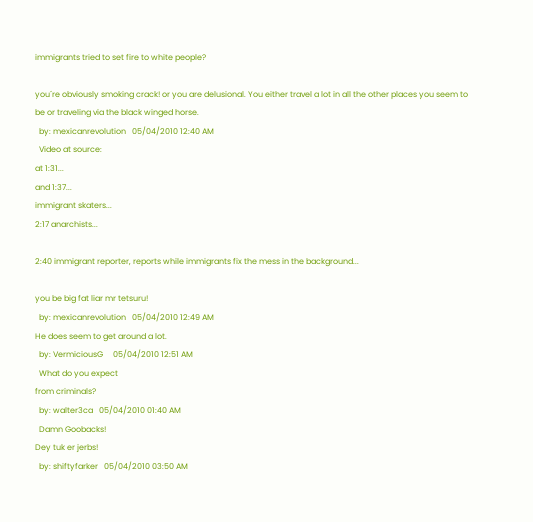immigrants tried to set fire to white people?

you´re obviously smoking crack! or you are delusional. You either travel a lot in all the other places you seem to be or traveling via the black winged horse.
  by: mexicanrevolution   05/04/2010 12:40 AM
  Video at source:
at 1:31...
and 1:37...
immigrant skaters...
2:17 anarchists...

2:40 immigrant reporter, reports while immigrants fix the mess in the background...

you be big fat liar mr tetsuru!
  by: mexicanrevolution   05/04/2010 12:49 AM
He does seem to get around a lot.
  by: VermiciousG     05/04/2010 12:51 AM
  What do you expect
from criminals?
  by: walter3ca   05/04/2010 01:40 AM
  Damn Goobacks!
Dey tuk er jerbs!
  by: shiftyfarker   05/04/2010 03:50 AM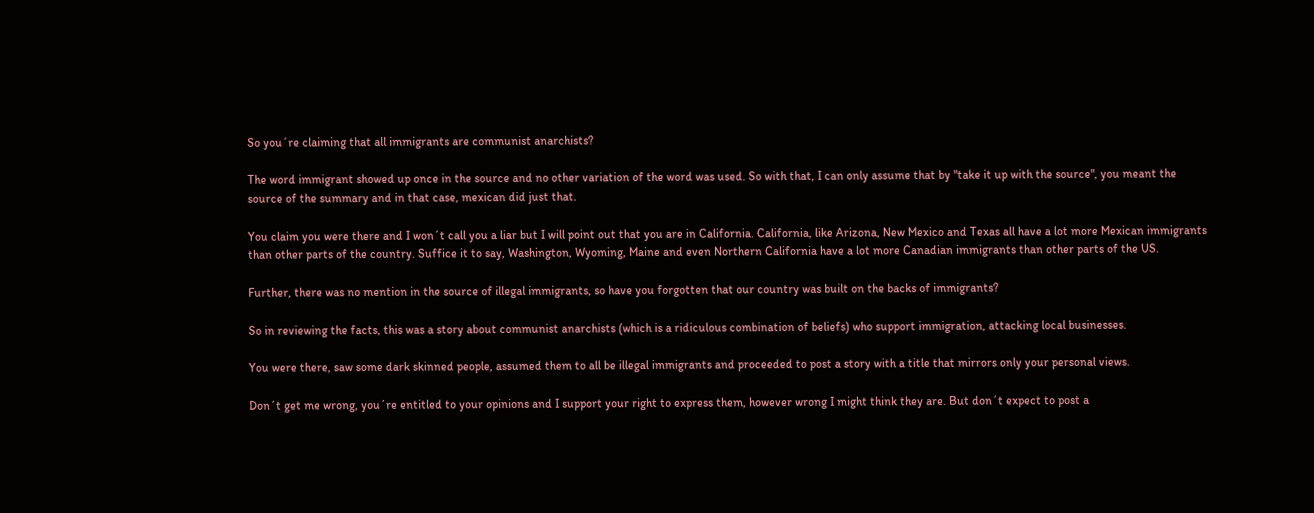So you´re claiming that all immigrants are communist anarchists?

The word immigrant showed up once in the source and no other variation of the word was used. So with that, I can only assume that by "take it up with the source", you meant the source of the summary and in that case, mexican did just that.

You claim you were there and I won´t call you a liar but I will point out that you are in California. California, like Arizona, New Mexico and Texas all have a lot more Mexican immigrants than other parts of the country. Suffice it to say, Washington, Wyoming, Maine and even Northern California have a lot more Canadian immigrants than other parts of the US.

Further, there was no mention in the source of illegal immigrants, so have you forgotten that our country was built on the backs of immigrants?

So in reviewing the facts, this was a story about communist anarchists (which is a ridiculous combination of beliefs) who support immigration, attacking local businesses.

You were there, saw some dark skinned people, assumed them to all be illegal immigrants and proceeded to post a story with a title that mirrors only your personal views.

Don´t get me wrong, you´re entitled to your opinions and I support your right to express them, however wrong I might think they are. But don´t expect to post a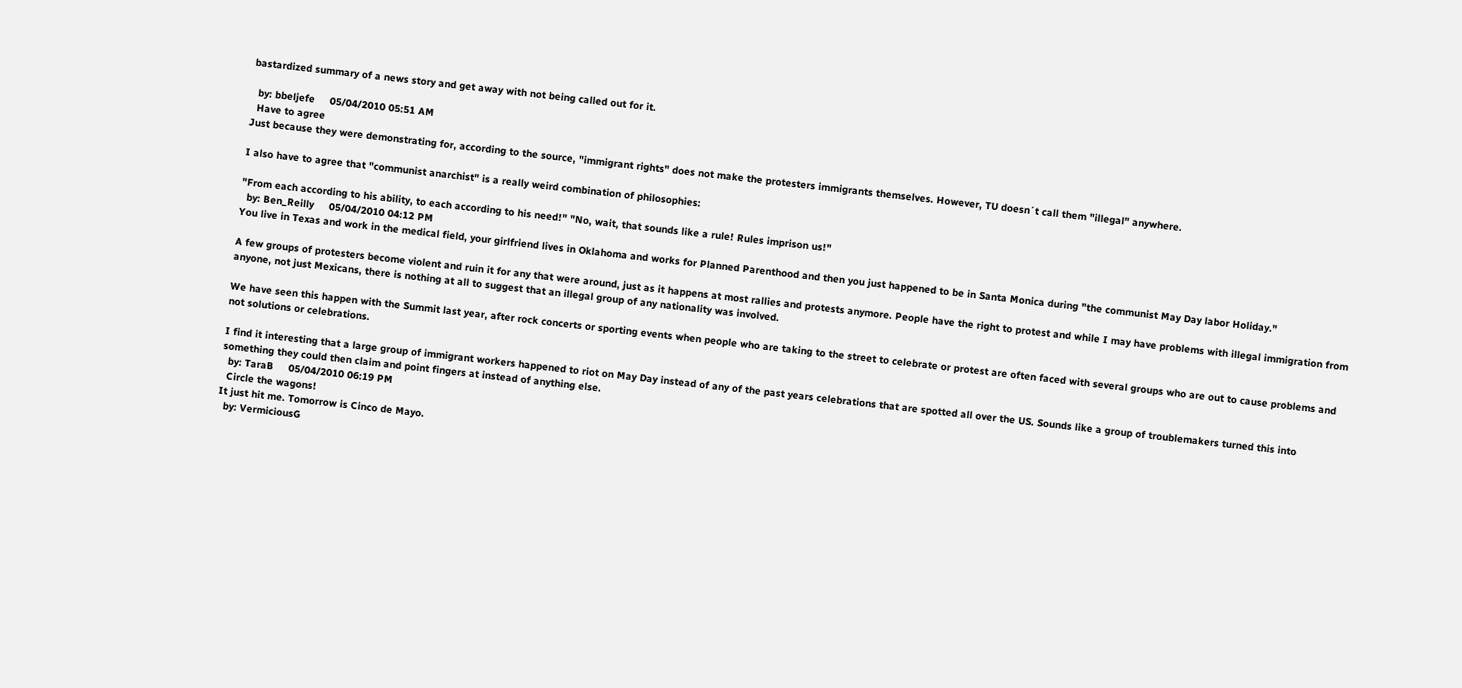bastardized summary of a news story and get away with not being called out for it.

  by: bbeljefe     05/04/2010 05:51 AM
  Have to agree
Just because they were demonstrating for, according to the source, "immigrant rights" does not make the protesters immigrants themselves. However, TU doesn´t call them "illegal" anywhere.

I also have to agree that "communist anarchist" is a really weird combination of philosophies:

"From each according to his ability, to each according to his need!" "No, wait, that sounds like a rule! Rules imprison us!"
  by: Ben_Reilly     05/04/2010 04:12 PM
You live in Texas and work in the medical field, your girlfriend lives in Oklahoma and works for Planned Parenthood and then you just happened to be in Santa Monica during "the communist May Day labor Holiday."

A few groups of protesters become violent and ruin it for any that were around, just as it happens at most rallies and protests anymore. People have the right to protest and while I may have problems with illegal immigration from anyone, not just Mexicans, there is nothing at all to suggest that an illegal group of any nationality was involved.

We have seen this happen with the Summit last year, after rock concerts or sporting events when people who are taking to the street to celebrate or protest are often faced with several groups who are out to cause problems and not solutions or celebrations.

I find it interesting that a large group of immigrant workers happened to riot on May Day instead of any of the past years celebrations that are spotted all over the US. Sounds like a group of troublemakers turned this into something they could then claim and point fingers at instead of anything else.
  by: TaraB     05/04/2010 06:19 PM
  Circle the wagons!
It just hit me. Tomorrow is Cinco de Mayo.
  by: VermiciousG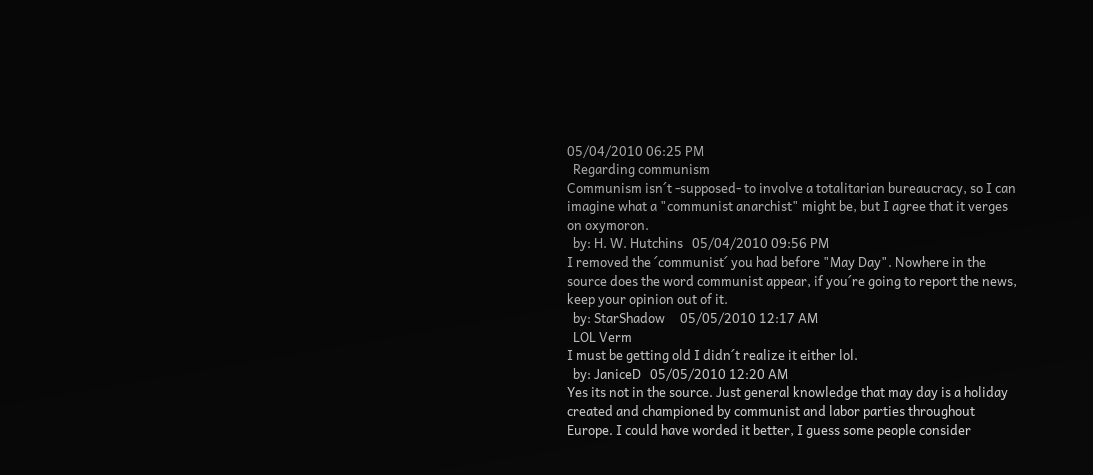05/04/2010 06:25 PM
  Regarding communism
Communism isn´t -supposed- to involve a totalitarian bureaucracy, so I can imagine what a "communist anarchist" might be, but I agree that it verges on oxymoron.
  by: H. W. Hutchins   05/04/2010 09:56 PM
I removed the ´communist´ you had before "May Day". Nowhere in the source does the word communist appear, if you´re going to report the news, keep your opinion out of it.
  by: StarShadow     05/05/2010 12:17 AM
  LOL Verm
I must be getting old I didn´t realize it either lol.
  by: JaniceD   05/05/2010 12:20 AM
Yes its not in the source. Just general knowledge that may day is a holiday created and championed by communist and labor parties throughout Europe. I could have worded it better, I guess some people consider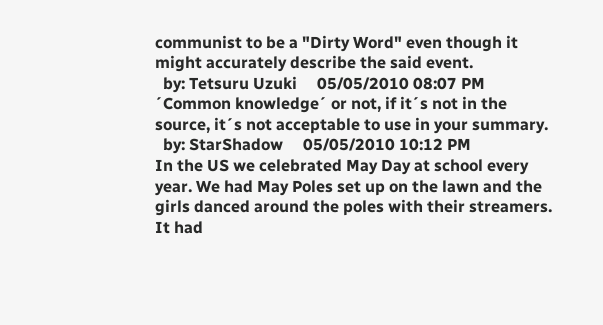communist to be a "Dirty Word" even though it might accurately describe the said event.
  by: Tetsuru Uzuki     05/05/2010 08:07 PM
´Common knowledge´ or not, if it´s not in the source, it´s not acceptable to use in your summary.
  by: StarShadow     05/05/2010 10:12 PM
In the US we celebrated May Day at school every year. We had May Poles set up on the lawn and the girls danced around the poles with their streamers. It had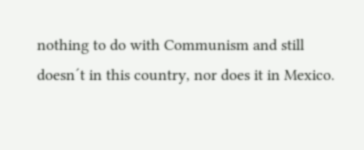nothing to do with Communism and still doesn´t in this country, nor does it in Mexico.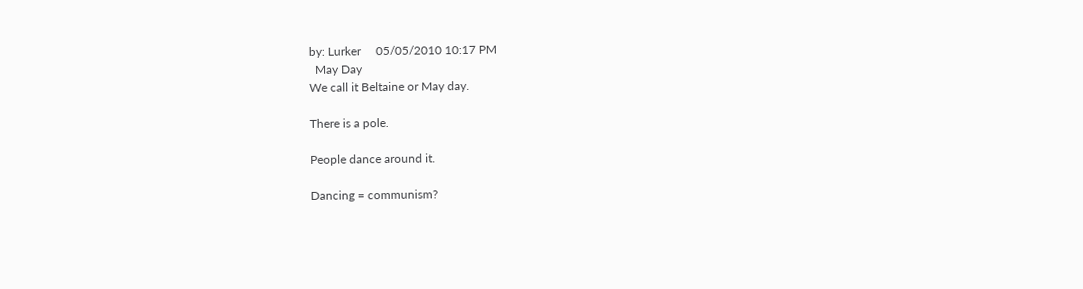by: Lurker     05/05/2010 10:17 PM
  May Day
We call it Beltaine or May day.

There is a pole.

People dance around it.

Dancing = communism?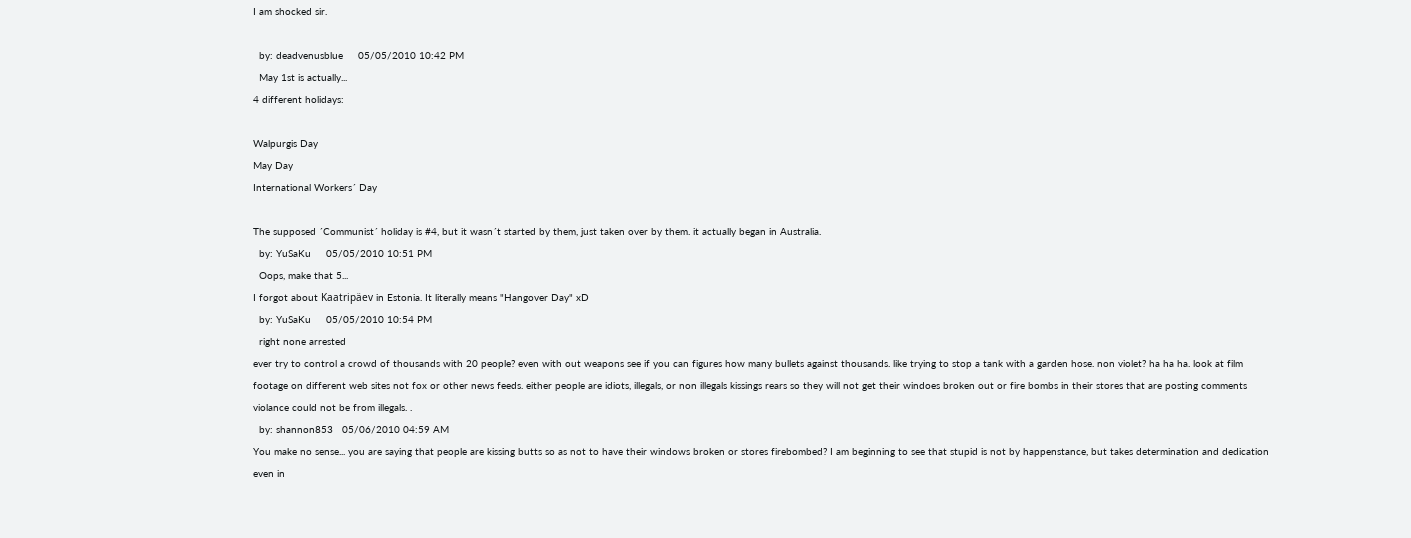I am shocked sir.

  by: deadvenusblue     05/05/2010 10:42 PM
  May 1st is actually...
4 different holidays:

Walpurgis Day
May Day
International Workers´ Day

The supposed ´Communist´ holiday is #4, but it wasn´t started by them, just taken over by them. it actually began in Australia.
  by: YuSaKu     05/05/2010 10:51 PM
  Oops, make that 5...
I forgot about Kaatripäev in Estonia. It literally means "Hangover Day" xD
  by: YuSaKu     05/05/2010 10:54 PM
  right none arrested
ever try to control a crowd of thousands with 20 people? even with out weapons see if you can figures how many bullets against thousands. like trying to stop a tank with a garden hose. non violet? ha ha ha. look at film footage on different web sites not fox or other news feeds. either people are idiots, illegals, or non illegals kissings rears so they will not get their windoes broken out or fire bombs in their stores that are posting comments violance could not be from illegals. .
  by: shannon853   05/06/2010 04:59 AM
You make no sense... you are saying that people are kissing butts so as not to have their windows broken or stores firebombed? I am beginning to see that stupid is not by happenstance, but takes determination and dedication even in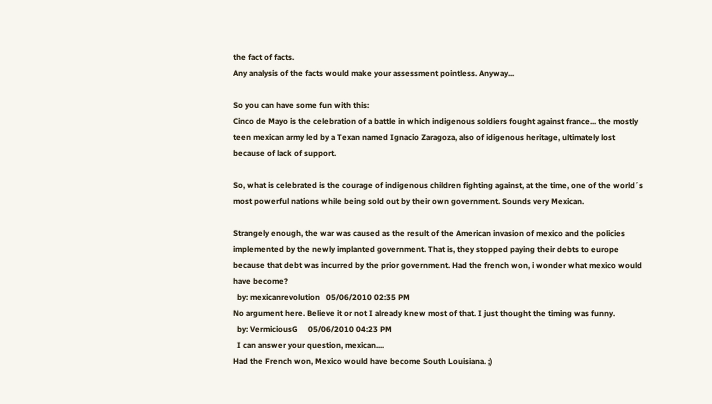the fact of facts.
Any analysis of the facts would make your assessment pointless. Anyway...

So you can have some fun with this:
Cinco de Mayo is the celebration of a battle in which indigenous soldiers fought against france... the mostly teen mexican army led by a Texan named Ignacio Zaragoza, also of idigenous heritage, ultimately lost because of lack of support.

So, what is celebrated is the courage of indigenous children fighting against, at the time, one of the world´s most powerful nations while being sold out by their own government. Sounds very Mexican.

Strangely enough, the war was caused as the result of the American invasion of mexico and the policies implemented by the newly implanted government. That is, they stopped paying their debts to europe because that debt was incurred by the prior government. Had the french won, i wonder what mexico would have become?
  by: mexicanrevolution   05/06/2010 02:35 PM
No argument here. Believe it or not I already knew most of that. I just thought the timing was funny.
  by: VermiciousG     05/06/2010 04:23 PM
  I can answer your question, mexican....
Had the French won, Mexico would have become South Louisiana. ;)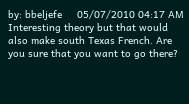by: bbeljefe     05/07/2010 04:17 AM
Interesting theory but that would also make south Texas French. Are you sure that you want to go there?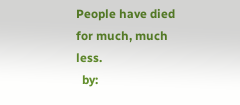People have died for much, much less.
  by: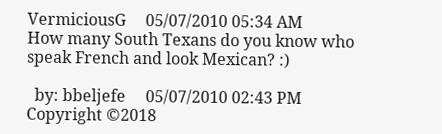VermiciousG     05/07/2010 05:34 AM
How many South Texans do you know who speak French and look Mexican? :)

  by: bbeljefe     05/07/2010 02:43 PM
Copyright ©2018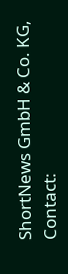ShortNews GmbH & Co. KG, Contact: